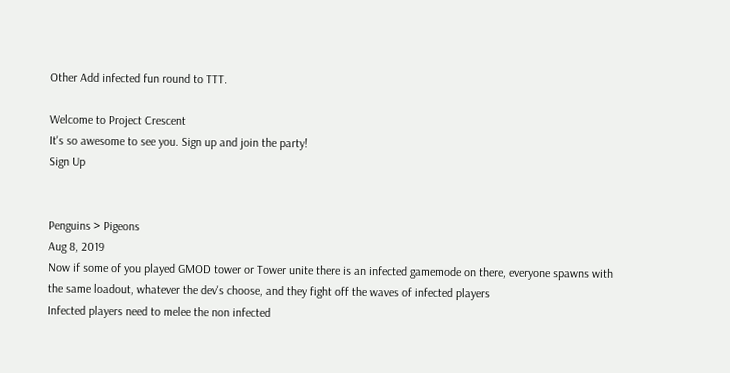Other Add infected fun round to TTT.

Welcome to Project Crescent
It's so awesome to see you. Sign up and join the party!
Sign Up


Penguins > Pigeons
Aug 8, 2019
Now if some of you played GMOD tower or Tower unite there is an infected gamemode on there, everyone spawns with the same loadout, whatever the dev's choose, and they fight off the waves of infected players
Infected players need to melee the non infected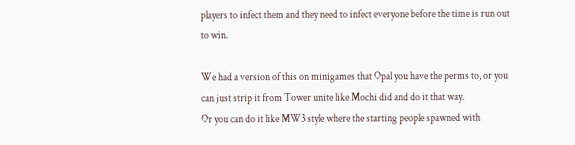players to infect them and they need to infect everyone before the time is run out to win.

We had a version of this on minigames that Opal you have the perms to, or you can just strip it from Tower unite like Mochi did and do it that way.
Or you can do it like MW3 style where the starting people spawned with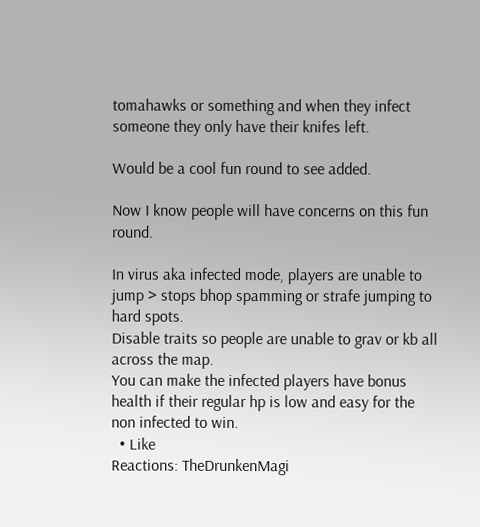tomahawks or something and when they infect someone they only have their knifes left.

Would be a cool fun round to see added.

Now I know people will have concerns on this fun round.

In virus aka infected mode, players are unable to jump > stops bhop spamming or strafe jumping to hard spots.
Disable traits so people are unable to grav or kb all across the map.
You can make the infected players have bonus health if their regular hp is low and easy for the non infected to win.
  • Like
Reactions: TheDrunkenMagi